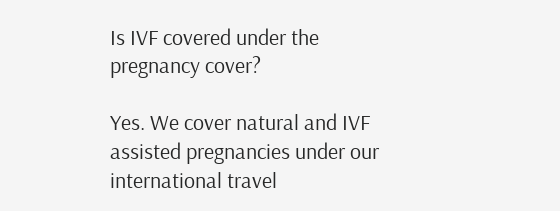Is IVF covered under the pregnancy cover?

Yes. We cover natural and IVF assisted pregnancies under our international travel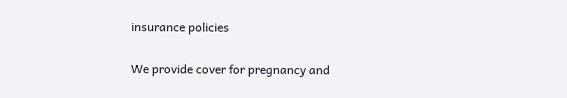insurance policies

We provide cover for pregnancy and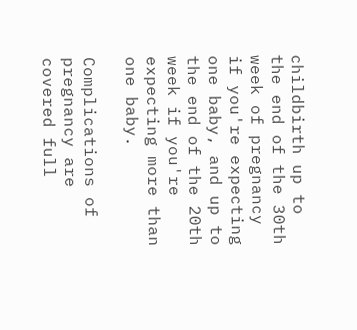childbirth up to the end of the 30th week of pregnancy if you're expecting one baby, and up to the end of the 20th week if you're expecting more than one baby.

Complications of pregnancy are covered full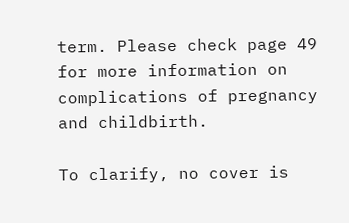term. Please check page 49 for more information on complications of pregnancy and childbirth.

To clarify, no cover is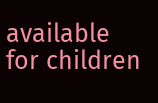available for children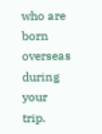who are born overseas during your trip.